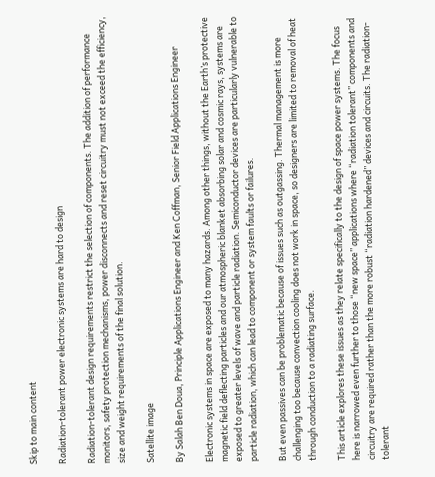Skip to main content

Radiation-tolerant power electronic systems are hard to design

Radiation-tolerant design requirements restrict the selection of components. The addition of performance monitors, safety protection mechanisms, power disconnects and reset circuitry must not exceed the efficiency, size and weight requirements of the final solution.

Satellite image

By Salah Ben Doua, Principle Applications Engineer and Ken Coffman, Senior Field Applications Engineer

Electronic systems in space are exposed to many hazards. Among other things, without the Earth’s protective magnetic field deflecting particles and our atmospheric blanket absorbing solar and cosmic rays, systems are exposed to greater levels of wave and particle radiation. Semiconductor devices are particularly vulnerable to particle radiation, which can lead to component or system faults or failures.

But even passives can be problematic because of issues such as outgassing. Thermal management is more challenging too because convection cooling does not work in space, so designers are limited to removal of heat through conduction to a radiating surface.

This article explores these issues as they relate specifically to the design of space power systems. The focus here is narrowed even further to those “new space” applications where “radiation tolerant” components and circuitry are required rather than the more robust “radiation hardened” devices and circuits. The radiation-tolerant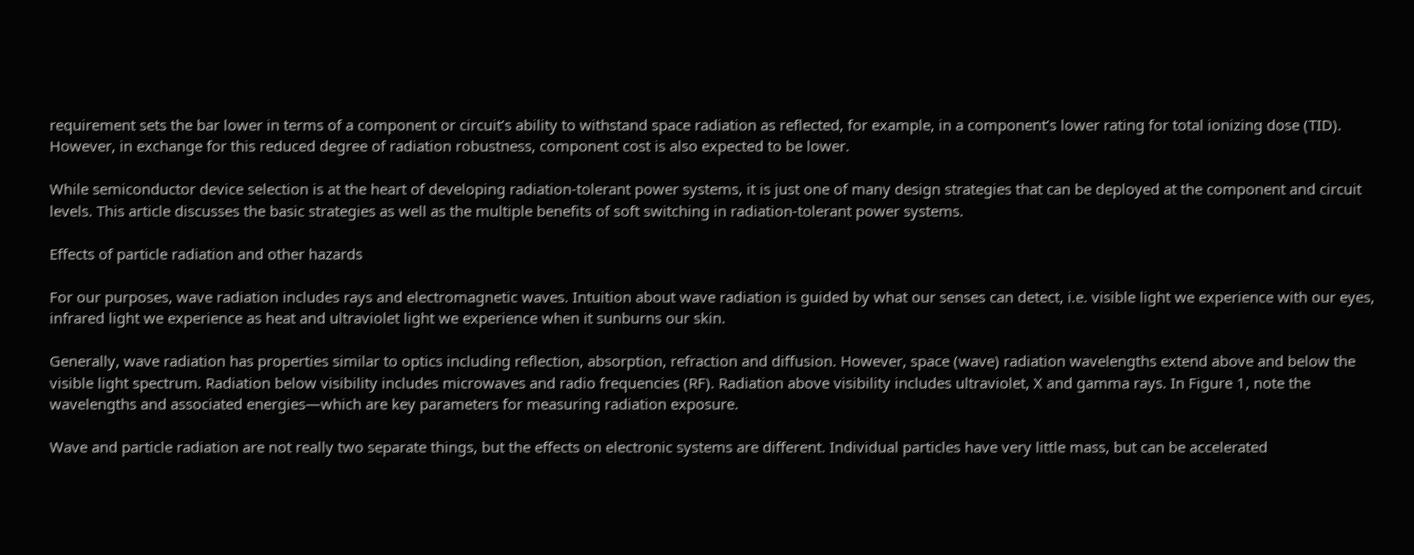requirement sets the bar lower in terms of a component or circuit’s ability to withstand space radiation as reflected, for example, in a component’s lower rating for total ionizing dose (TID). However, in exchange for this reduced degree of radiation robustness, component cost is also expected to be lower.

While semiconductor device selection is at the heart of developing radiation-tolerant power systems, it is just one of many design strategies that can be deployed at the component and circuit levels. This article discusses the basic strategies as well as the multiple benefits of soft switching in radiation-tolerant power systems.

Effects of particle radiation and other hazards

For our purposes, wave radiation includes rays and electromagnetic waves. Intuition about wave radiation is guided by what our senses can detect, i.e. visible light we experience with our eyes, infrared light we experience as heat and ultraviolet light we experience when it sunburns our skin.

Generally, wave radiation has properties similar to optics including reflection, absorption, refraction and diffusion. However, space (wave) radiation wavelengths extend above and below the visible light spectrum. Radiation below visibility includes microwaves and radio frequencies (RF). Radiation above visibility includes ultraviolet, X and gamma rays. In Figure 1, note the wavelengths and associated energies—which are key parameters for measuring radiation exposure.

Wave and particle radiation are not really two separate things, but the effects on electronic systems are different. Individual particles have very little mass, but can be accelerated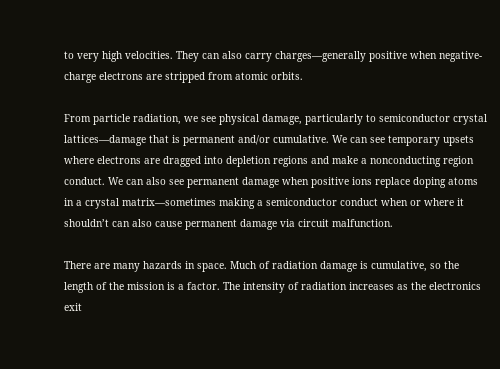to very high velocities. They can also carry charges—generally positive when negative-charge electrons are stripped from atomic orbits.

From particle radiation, we see physical damage, particularly to semiconductor crystal lattices—damage that is permanent and/or cumulative. We can see temporary upsets where electrons are dragged into depletion regions and make a nonconducting region conduct. We can also see permanent damage when positive ions replace doping atoms in a crystal matrix—sometimes making a semiconductor conduct when or where it shouldn’t can also cause permanent damage via circuit malfunction.

There are many hazards in space. Much of radiation damage is cumulative, so the length of the mission is a factor. The intensity of radiation increases as the electronics exit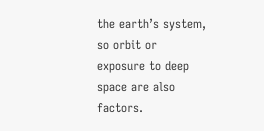the earth’s system, so orbit or exposure to deep space are also factors.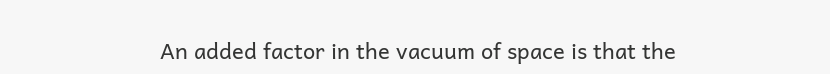An added factor in the vacuum of space is that the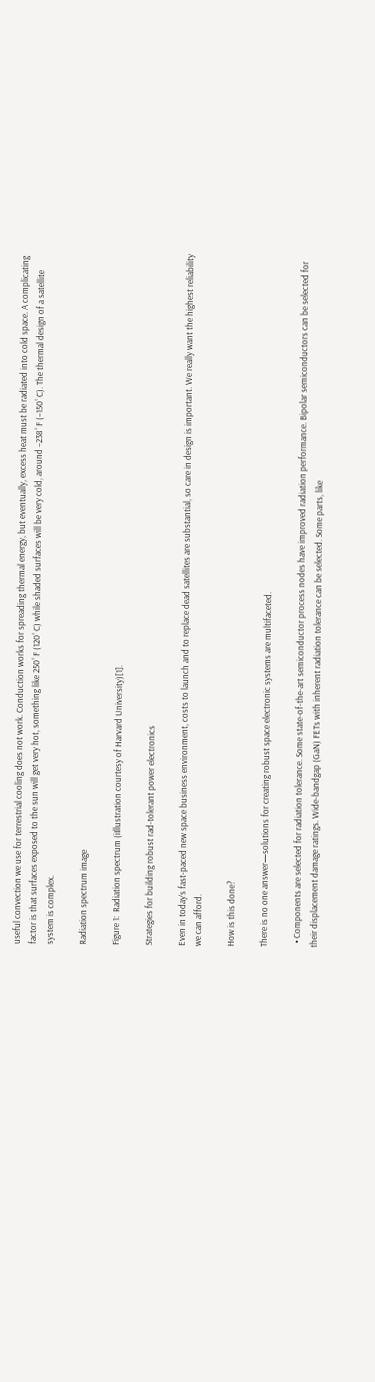useful convection we use for terrestrial cooling does not work. Conduction works for spreading thermal energy, but eventually, excess heat must be radiated into cold space. A complicating factor is that surfaces exposed to the sun will get very hot, something like 250˚F (120˚C) while shaded surfaces will be very cold, around –238˚F (–150˚C). The thermal design of a satellite system is complex.

Radiation spectrum image

Figure 1:  Radiation spectrum (iIllustration courtesy of Harvard University)[1].

Strategies for building robust rad-tolerant power electronics

Even in today’s fast-paced new space business environment, costs to launch and to replace dead satellites are substantial, so care in design is important. We really want the highest reliability we can afford.

How is this done?

There is no one answer—solutions for creating robust space electronic systems are multifaceted.

  • Components are selected for radiation tolerance. Some state-of-the-art semiconductor process nodes have improved radiation performance. Bipolar semiconductors can be selected for their displacement damage ratings. Wide-bandgap (GaN) FETs with inherent radiation tolerance can be selected. Some parts, like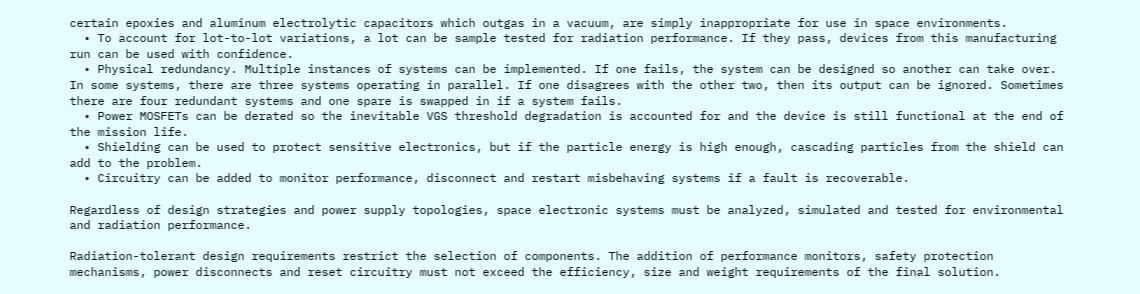certain epoxies and aluminum electrolytic capacitors which outgas in a vacuum, are simply inappropriate for use in space environments.
  • To account for lot-to-lot variations, a lot can be sample tested for radiation performance. If they pass, devices from this manufacturing run can be used with confidence.
  • Physical redundancy. Multiple instances of systems can be implemented. If one fails, the system can be designed so another can take over. In some systems, there are three systems operating in parallel. If one disagrees with the other two, then its output can be ignored. Sometimes there are four redundant systems and one spare is swapped in if a system fails.
  • Power MOSFETs can be derated so the inevitable VGS threshold degradation is accounted for and the device is still functional at the end of the mission life.
  • Shielding can be used to protect sensitive electronics, but if the particle energy is high enough, cascading particles from the shield can add to the problem.
  • Circuitry can be added to monitor performance, disconnect and restart misbehaving systems if a fault is recoverable.

Regardless of design strategies and power supply topologies, space electronic systems must be analyzed, simulated and tested for environmental and radiation performance.

Radiation-tolerant design requirements restrict the selection of components. The addition of performance monitors, safety protection mechanisms, power disconnects and reset circuitry must not exceed the efficiency, size and weight requirements of the final solution.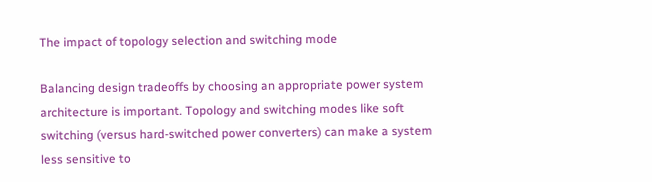The impact of topology selection and switching mode

Balancing design tradeoffs by choosing an appropriate power system architecture is important. Topology and switching modes like soft switching (versus hard-switched power converters) can make a system less sensitive to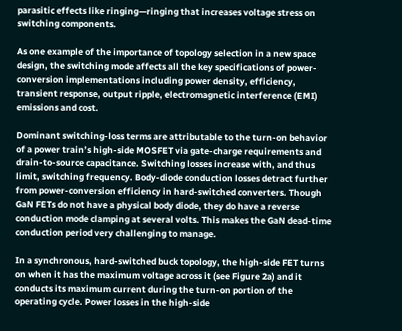parasitic effects like ringing—ringing that increases voltage stress on switching components.

As one example of the importance of topology selection in a new space design, the switching mode affects all the key specifications of power-conversion implementations including power density, efficiency, transient response, output ripple, electromagnetic interference (EMI) emissions and cost.

Dominant switching-loss terms are attributable to the turn-on behavior of a power train’s high-side MOSFET via gate-charge requirements and drain-to-source capacitance. Switching losses increase with, and thus limit, switching frequency. Body-diode conduction losses detract further from power-conversion efficiency in hard-switched converters. Though GaN FETs do not have a physical body diode, they do have a reverse conduction mode clamping at several volts. This makes the GaN dead-time conduction period very challenging to manage.

In a synchronous, hard-switched buck topology, the high-side FET turns on when it has the maximum voltage across it (see Figure 2a) and it conducts its maximum current during the turn-on portion of the operating cycle. Power losses in the high-side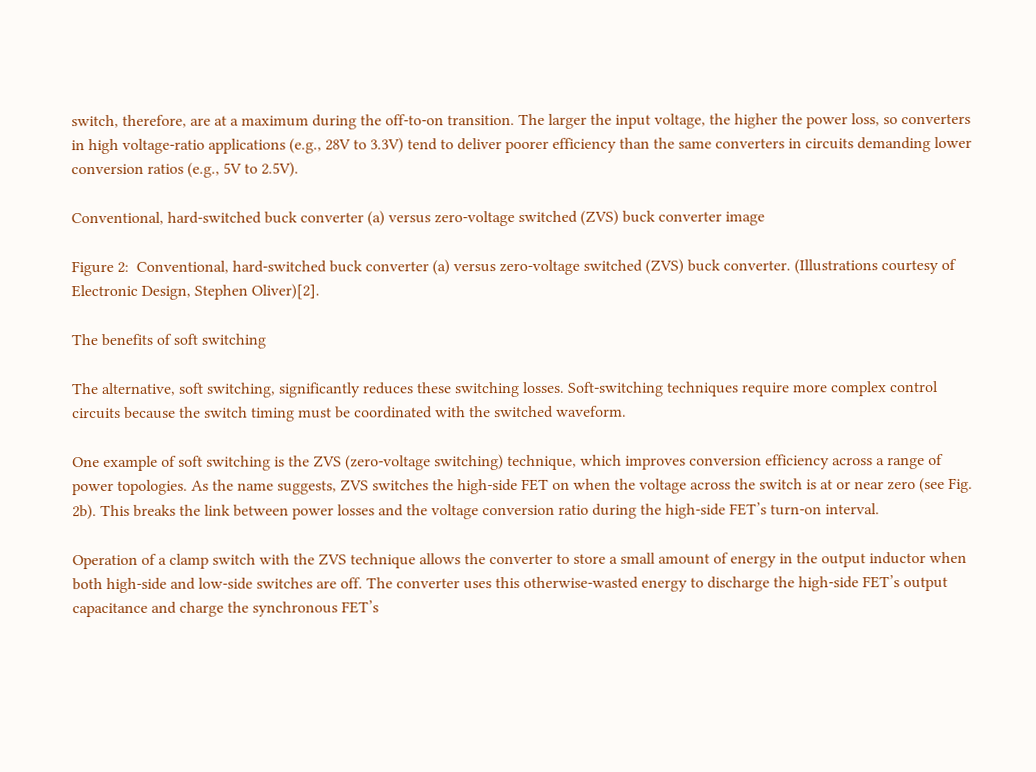switch, therefore, are at a maximum during the off-to-on transition. The larger the input voltage, the higher the power loss, so converters in high voltage-ratio applications (e.g., 28V to 3.3V) tend to deliver poorer efficiency than the same converters in circuits demanding lower conversion ratios (e.g., 5V to 2.5V).

Conventional, hard-switched buck converter (a) versus zero-voltage switched (ZVS) buck converter image

Figure 2:  Conventional, hard-switched buck converter (a) versus zero-voltage switched (ZVS) buck converter. (Illustrations courtesy of Electronic Design, Stephen Oliver)[2].

The benefits of soft switching

The alternative, soft switching, significantly reduces these switching losses. Soft-switching techniques require more complex control circuits because the switch timing must be coordinated with the switched waveform.

One example of soft switching is the ZVS (zero-voltage switching) technique, which improves conversion efficiency across a range of power topologies. As the name suggests, ZVS switches the high-side FET on when the voltage across the switch is at or near zero (see Fig. 2b). This breaks the link between power losses and the voltage conversion ratio during the high-side FET’s turn-on interval.

Operation of a clamp switch with the ZVS technique allows the converter to store a small amount of energy in the output inductor when both high-side and low-side switches are off. The converter uses this otherwise-wasted energy to discharge the high-side FET’s output capacitance and charge the synchronous FET’s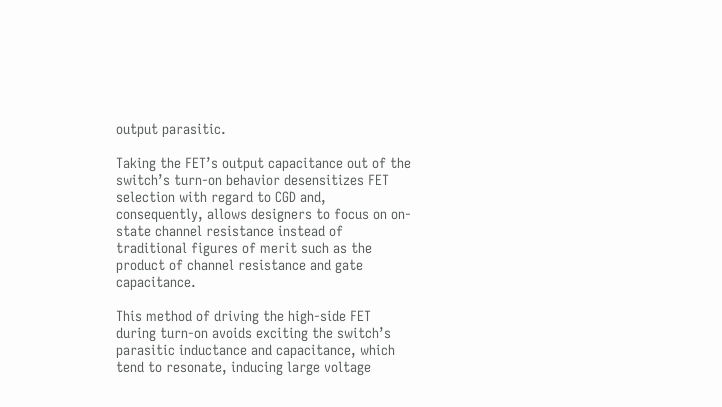output parasitic.

Taking the FET’s output capacitance out of the switch’s turn-on behavior desensitizes FET selection with regard to CGD and, consequently, allows designers to focus on on-state channel resistance instead of traditional figures of merit such as the product of channel resistance and gate capacitance.

This method of driving the high-side FET during turn-on avoids exciting the switch’s parasitic inductance and capacitance, which tend to resonate, inducing large voltage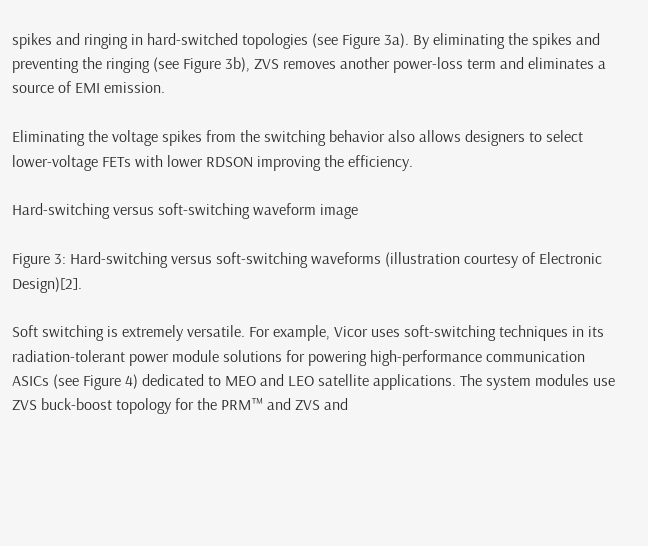spikes and ringing in hard-switched topologies (see Figure 3a). By eliminating the spikes and preventing the ringing (see Figure 3b), ZVS removes another power-loss term and eliminates a source of EMI emission.

Eliminating the voltage spikes from the switching behavior also allows designers to select lower-voltage FETs with lower RDSON improving the efficiency.

Hard-switching versus soft-switching waveform image

Figure 3: Hard-switching versus soft-switching waveforms (illustration courtesy of Electronic Design)[2].

Soft switching is extremely versatile. For example, Vicor uses soft-switching techniques in its radiation-tolerant power module solutions for powering high-performance communication ASICs (see Figure 4) dedicated to MEO and LEO satellite applications. The system modules use ZVS buck-boost topology for the PRM™ and ZVS and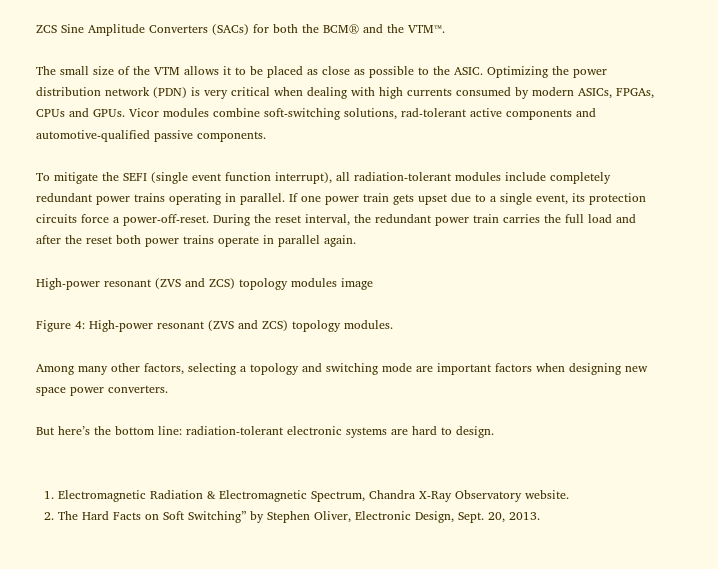ZCS Sine Amplitude Converters (SACs) for both the BCM® and the VTM™.

The small size of the VTM allows it to be placed as close as possible to the ASIC. Optimizing the power distribution network (PDN) is very critical when dealing with high currents consumed by modern ASICs, FPGAs, CPUs and GPUs. Vicor modules combine soft-switching solutions, rad-tolerant active components and automotive-qualified passive components.

To mitigate the SEFI (single event function interrupt), all radiation-tolerant modules include completely redundant power trains operating in parallel. If one power train gets upset due to a single event, its protection circuits force a power-off-reset. During the reset interval, the redundant power train carries the full load and after the reset both power trains operate in parallel again.

High-power resonant (ZVS and ZCS) topology modules image

Figure 4: High-power resonant (ZVS and ZCS) topology modules.

Among many other factors, selecting a topology and switching mode are important factors when designing new space power converters.

But here’s the bottom line: radiation-tolerant electronic systems are hard to design.


  1. Electromagnetic Radiation & Electromagnetic Spectrum, Chandra X-Ray Observatory website.
  2. The Hard Facts on Soft Switching” by Stephen Oliver, Electronic Design, Sept. 20, 2013.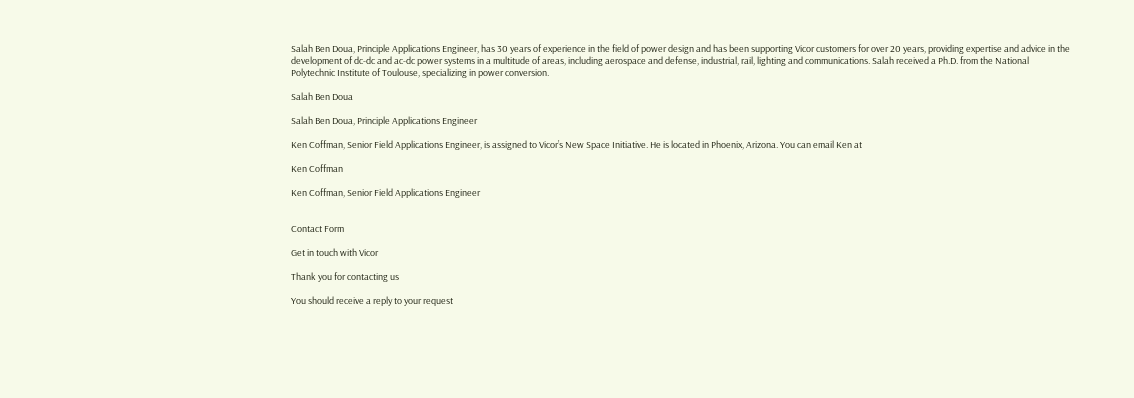Salah Ben Doua, Principle Applications Engineer, has 30 years of experience in the field of power design and has been supporting Vicor customers for over 20 years, providing expertise and advice in the development of dc-dc and ac-dc power systems in a multitude of areas, including aerospace and defense, industrial, rail, lighting and communications. Salah received a Ph.D. from the National Polytechnic Institute of Toulouse, specializing in power conversion.

Salah Ben Doua

Salah Ben Doua, Principle Applications Engineer

Ken Coffman, Senior Field Applications Engineer, is assigned to Vicor’s New Space Initiative. He is located in Phoenix, Arizona. You can email Ken at

Ken Coffman

Ken Coffman, Senior Field Applications Engineer


Contact Form

Get in touch with Vicor

Thank you for contacting us

You should receive a reply to your request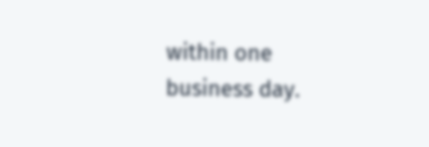within one business day.